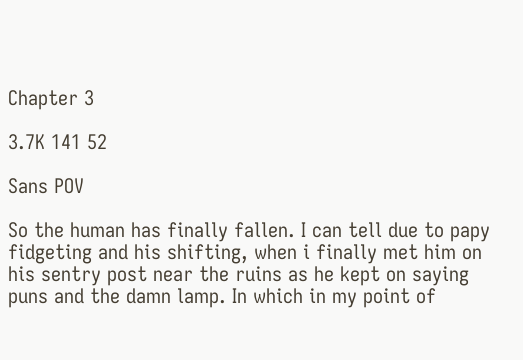Chapter 3

3.7K 141 52

Sans POV

So the human has finally fallen. I can tell due to papy fidgeting and his shifting, when i finally met him on his sentry post near the ruins as he kept on saying puns and the damn lamp. In which in my point of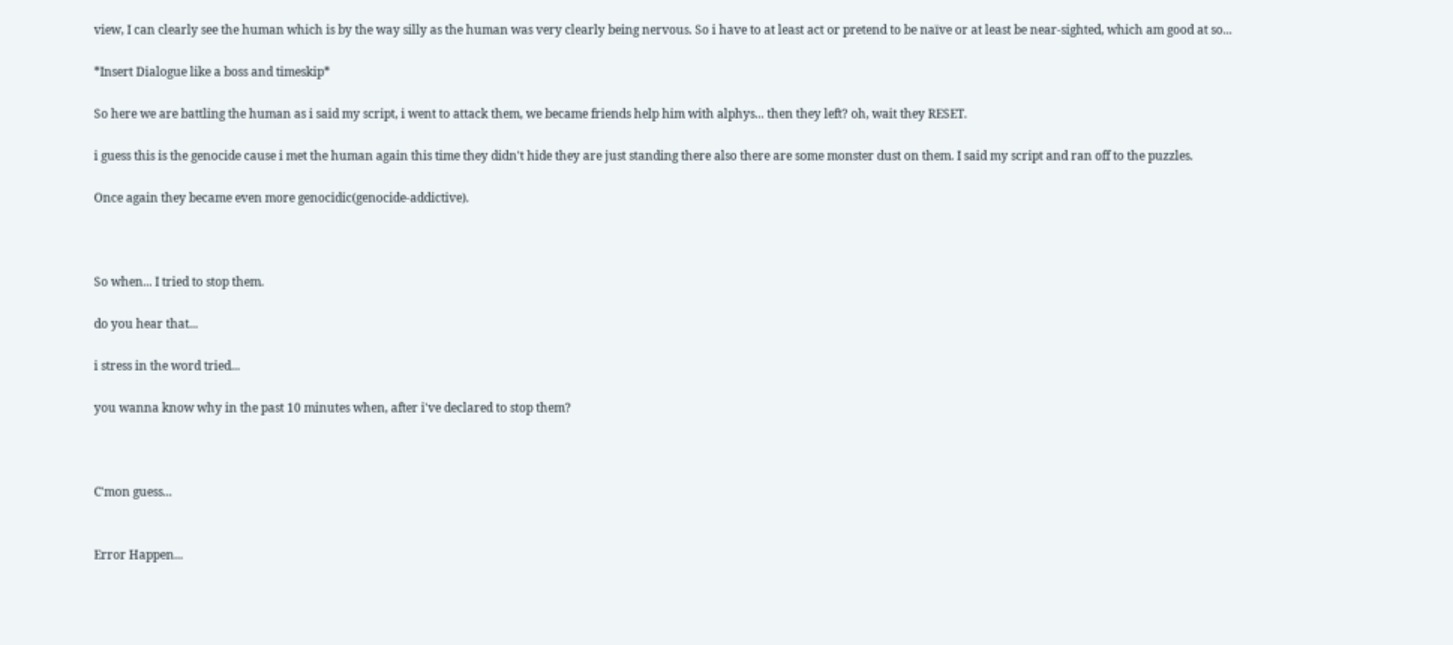view, I can clearly see the human which is by the way silly as the human was very clearly being nervous. So i have to at least act or pretend to be naïve or at least be near-sighted, which am good at so...

*Insert Dialogue like a boss and timeskip*

So here we are battling the human as i said my script, i went to attack them, we became friends help him with alphys... then they left? oh, wait they RESET.

i guess this is the genocide cause i met the human again this time they didn't hide they are just standing there also there are some monster dust on them. I said my script and ran off to the puzzles.

Once again they became even more genocidic(genocide-addictive).



So when... I tried to stop them.

do you hear that...

i stress in the word tried...

you wanna know why in the past 10 minutes when, after i've declared to stop them?



C'mon guess...


Error Happen...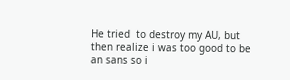He tried  to destroy my AU, but then realize i was too good to be an sans so i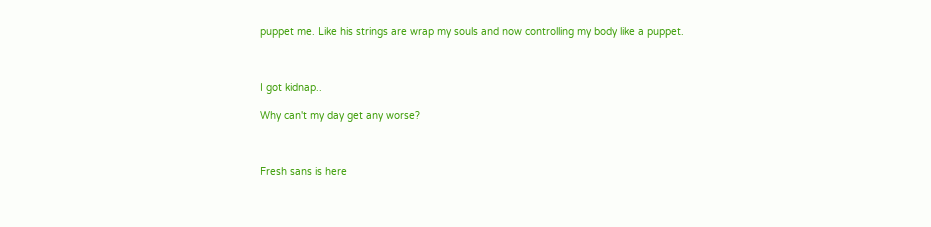puppet me. Like his strings are wrap my souls and now controlling my body like a puppet.



I got kidnap..

Why can't my day get any worse?



Fresh sans is here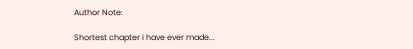Author Note:

Shortest chapter i have ever made...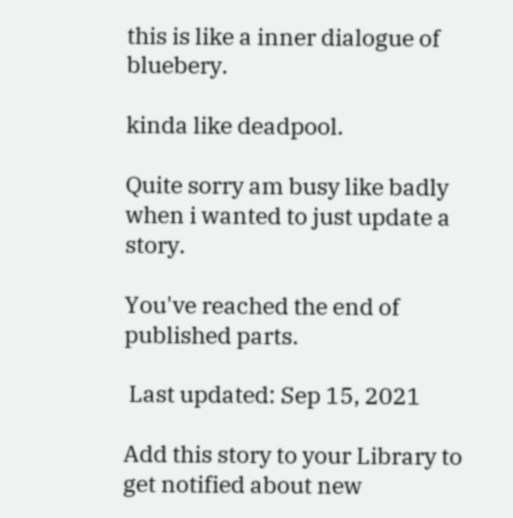this is like a inner dialogue of bluebery.

kinda like deadpool.

Quite sorry am busy like badly when i wanted to just update a story.

You've reached the end of published parts.

 Last updated: Sep 15, 2021

Add this story to your Library to get notified about new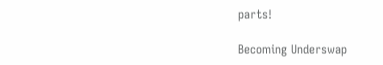parts!

Becoming Underswap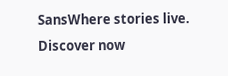SansWhere stories live. Discover now